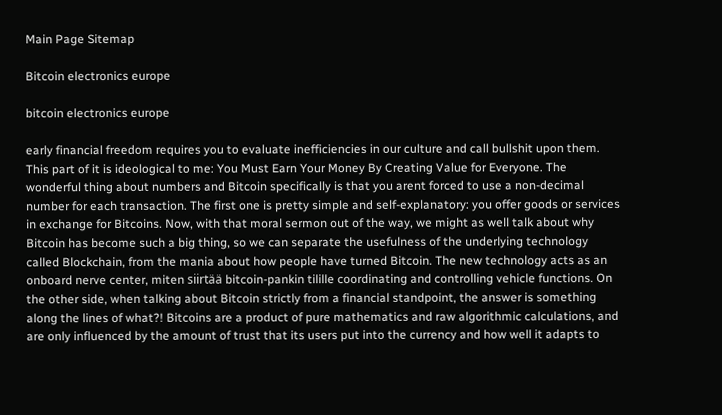Main Page Sitemap

Bitcoin electronics europe

bitcoin electronics europe

early financial freedom requires you to evaluate inefficiencies in our culture and call bullshit upon them. This part of it is ideological to me: You Must Earn Your Money By Creating Value for Everyone. The wonderful thing about numbers and Bitcoin specifically is that you arent forced to use a non-decimal number for each transaction. The first one is pretty simple and self-explanatory: you offer goods or services in exchange for Bitcoins. Now, with that moral sermon out of the way, we might as well talk about why Bitcoin has become such a big thing, so we can separate the usefulness of the underlying technology called Blockchain, from the mania about how people have turned Bitcoin. The new technology acts as an onboard nerve center, miten siirtää bitcoin-pankin tilille coordinating and controlling vehicle functions. On the other side, when talking about Bitcoin strictly from a financial standpoint, the answer is something along the lines of what?! Bitcoins are a product of pure mathematics and raw algorithmic calculations, and are only influenced by the amount of trust that its users put into the currency and how well it adapts to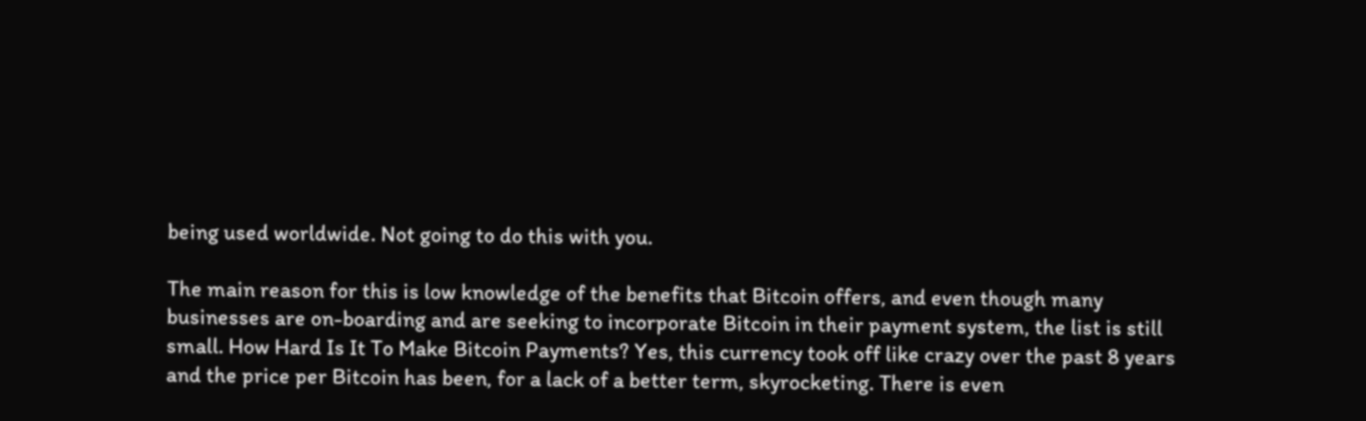being used worldwide. Not going to do this with you.

The main reason for this is low knowledge of the benefits that Bitcoin offers, and even though many businesses are on-boarding and are seeking to incorporate Bitcoin in their payment system, the list is still small. How Hard Is It To Make Bitcoin Payments? Yes, this currency took off like crazy over the past 8 years and the price per Bitcoin has been, for a lack of a better term, skyrocketing. There is even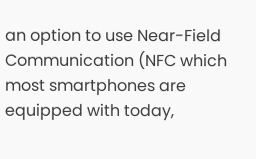an option to use Near-Field Communication (NFC which most smartphones are equipped with today,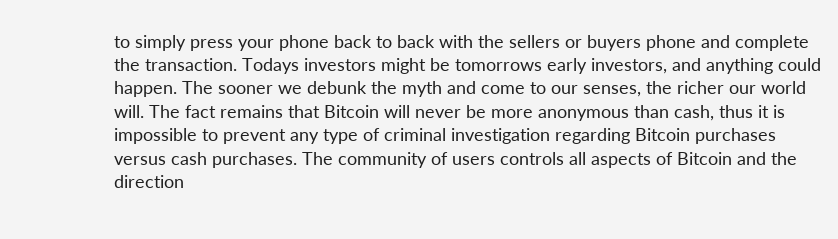to simply press your phone back to back with the sellers or buyers phone and complete the transaction. Todays investors might be tomorrows early investors, and anything could happen. The sooner we debunk the myth and come to our senses, the richer our world will. The fact remains that Bitcoin will never be more anonymous than cash, thus it is impossible to prevent any type of criminal investigation regarding Bitcoin purchases versus cash purchases. The community of users controls all aspects of Bitcoin and the direction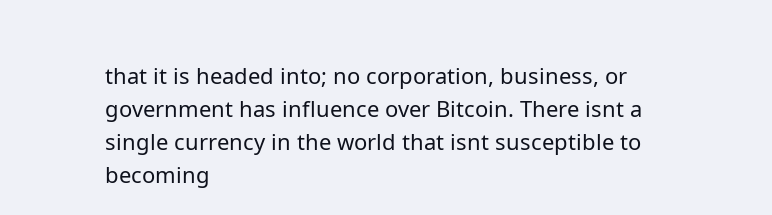that it is headed into; no corporation, business, or government has influence over Bitcoin. There isnt a single currency in the world that isnt susceptible to becoming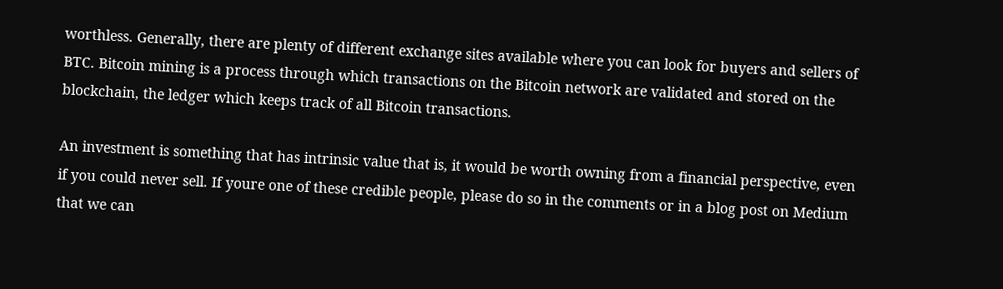worthless. Generally, there are plenty of different exchange sites available where you can look for buyers and sellers of BTC. Bitcoin mining is a process through which transactions on the Bitcoin network are validated and stored on the blockchain, the ledger which keeps track of all Bitcoin transactions.

An investment is something that has intrinsic value that is, it would be worth owning from a financial perspective, even if you could never sell. If youre one of these credible people, please do so in the comments or in a blog post on Medium that we can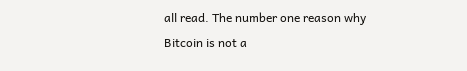all read. The number one reason why Bitcoin is not a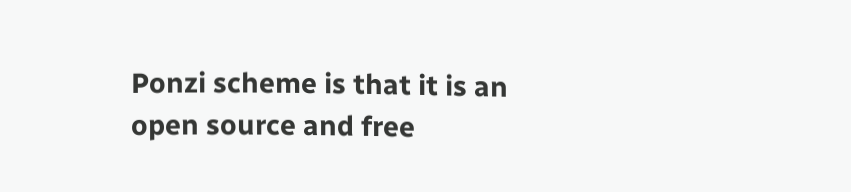Ponzi scheme is that it is an open source and free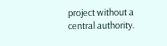project without a central authority.